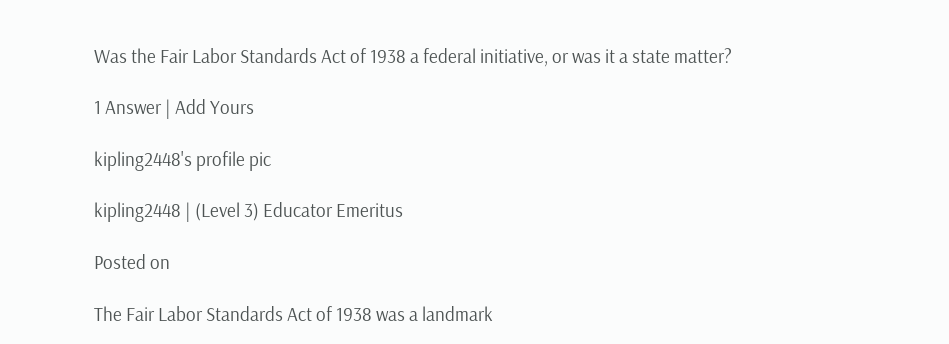Was the Fair Labor Standards Act of 1938 a federal initiative, or was it a state matter?

1 Answer | Add Yours

kipling2448's profile pic

kipling2448 | (Level 3) Educator Emeritus

Posted on

The Fair Labor Standards Act of 1938 was a landmark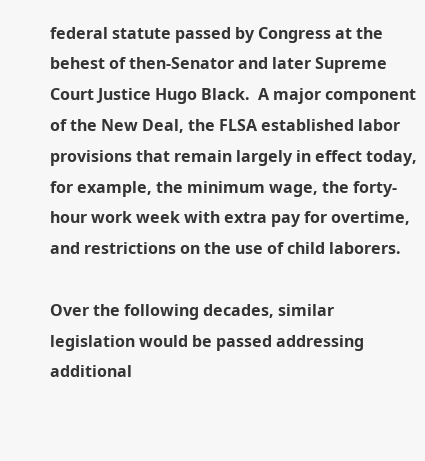federal statute passed by Congress at the behest of then-Senator and later Supreme Court Justice Hugo Black.  A major component of the New Deal, the FLSA established labor provisions that remain largely in effect today, for example, the minimum wage, the forty-hour work week with extra pay for overtime, and restrictions on the use of child laborers.

Over the following decades, similar legislation would be passed addressing additional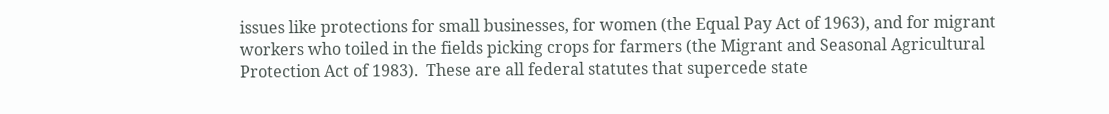issues like protections for small businesses, for women (the Equal Pay Act of 1963), and for migrant workers who toiled in the fields picking crops for farmers (the Migrant and Seasonal Agricultural Protection Act of 1983).  These are all federal statutes that supercede state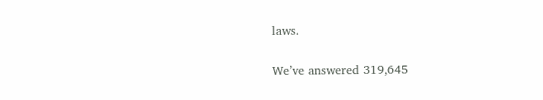laws.

We’ve answered 319,645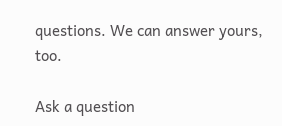questions. We can answer yours, too.

Ask a question